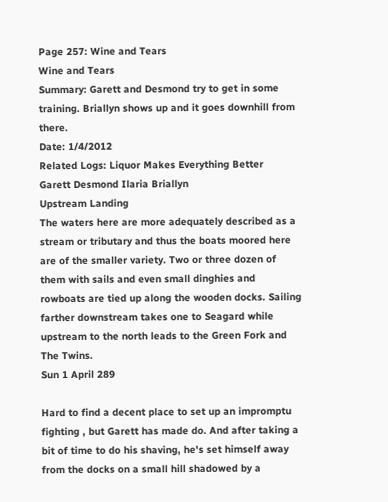Page 257: Wine and Tears
Wine and Tears
Summary: Garett and Desmond try to get in some training. Briallyn shows up and it goes downhill from there.
Date: 1/4/2012
Related Logs: Liquor Makes Everything Better
Garett Desmond Ilaria Briallyn
Upstream Landing
The waters here are more adequately described as a stream or tributary and thus the boats moored here are of the smaller variety. Two or three dozen of them with sails and even small dinghies and rowboats are tied up along the wooden docks. Sailing farther downstream takes one to Seagard while upstream to the north leads to the Green Fork and The Twins.
Sun 1 April 289

Hard to find a decent place to set up an impromptu fighting , but Garett has made do. And after taking a bit of time to do his shaving, he's set himself away from the docks on a small hill shadowed by a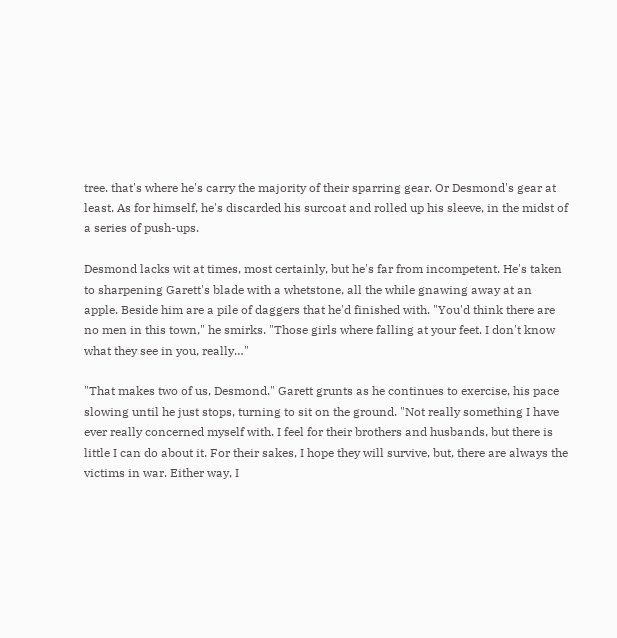tree. that's where he's carry the majority of their sparring gear. Or Desmond's gear at least. As for himself, he's discarded his surcoat and rolled up his sleeve, in the midst of a series of push-ups.

Desmond lacks wit at times, most certainly, but he's far from incompetent. He's taken to sharpening Garett's blade with a whetstone, all the while gnawing away at an apple. Beside him are a pile of daggers that he'd finished with. "You'd think there are no men in this town," he smirks. "Those girls where falling at your feet. I don't know what they see in you, really…"

"That makes two of us, Desmond." Garett grunts as he continues to exercise, his pace slowing until he just stops, turning to sit on the ground. "Not really something I have ever really concerned myself with. I feel for their brothers and husbands, but there is little I can do about it. For their sakes, I hope they will survive, but, there are always the victims in war. Either way, I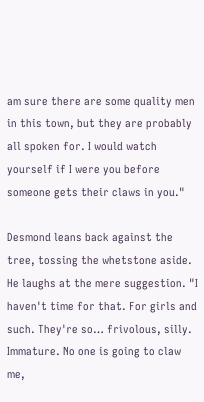am sure there are some quality men in this town, but they are probably all spoken for. I would watch yourself if I were you before someone gets their claws in you."

Desmond leans back against the tree, tossing the whetstone aside. He laughs at the mere suggestion. "I haven't time for that. For girls and such. They're so… frivolous, silly. Immature. No one is going to claw me,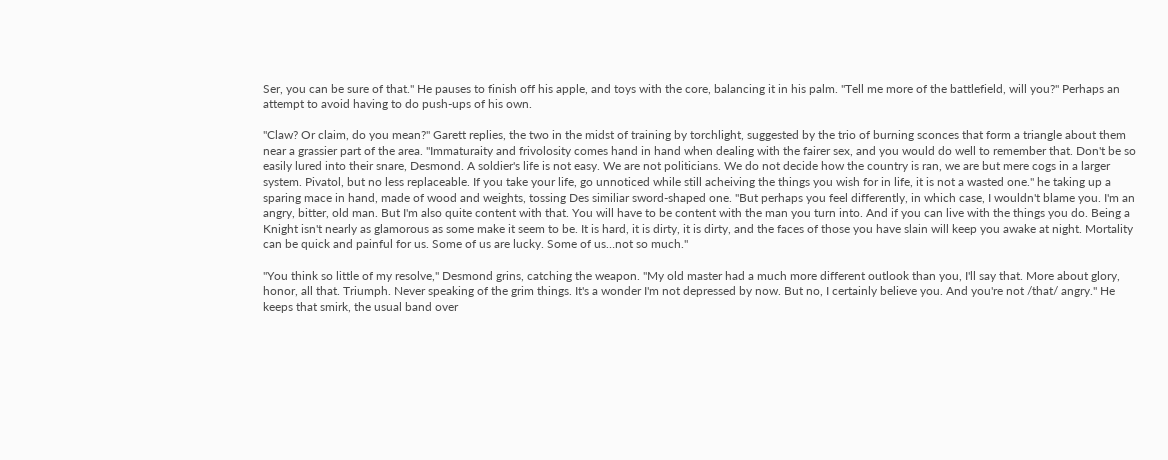Ser, you can be sure of that." He pauses to finish off his apple, and toys with the core, balancing it in his palm. "Tell me more of the battlefield, will you?" Perhaps an attempt to avoid having to do push-ups of his own.

"Claw? Or claim, do you mean?" Garett replies, the two in the midst of training by torchlight, suggested by the trio of burning sconces that form a triangle about them near a grassier part of the area. "Immaturaity and frivolosity comes hand in hand when dealing with the fairer sex, and you would do well to remember that. Don't be so easily lured into their snare, Desmond. A soldier's life is not easy. We are not politicians. We do not decide how the country is ran, we are but mere cogs in a larger system. Pivatol, but no less replaceable. If you take your life, go unnoticed while still acheiving the things you wish for in life, it is not a wasted one." he taking up a sparing mace in hand, made of wood and weights, tossing Des similiar sword-shaped one. "But perhaps you feel differently, in which case, I wouldn't blame you. I'm an angry, bitter, old man. But I'm also quite content with that. You will have to be content with the man you turn into. And if you can live with the things you do. Being a Knight isn't nearly as glamorous as some make it seem to be. It is hard, it is dirty, it is dirty, and the faces of those you have slain will keep you awake at night. Mortality can be quick and painful for us. Some of us are lucky. Some of us…not so much."

"You think so little of my resolve," Desmond grins, catching the weapon. "My old master had a much more different outlook than you, I'll say that. More about glory, honor, all that. Triumph. Never speaking of the grim things. It's a wonder I'm not depressed by now. But no, I certainly believe you. And you're not /that/ angry." He keeps that smirk, the usual band over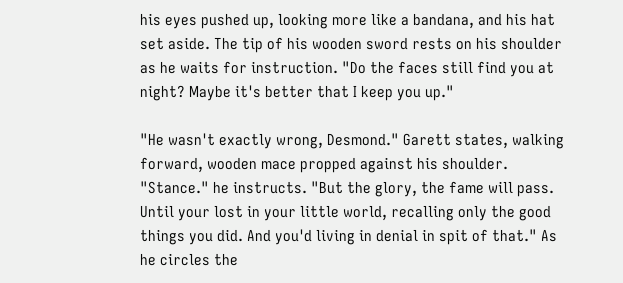his eyes pushed up, looking more like a bandana, and his hat set aside. The tip of his wooden sword rests on his shoulder as he waits for instruction. "Do the faces still find you at night? Maybe it's better that I keep you up."

"He wasn't exactly wrong, Desmond." Garett states, walking forward, wooden mace propped against his shoulder. "Stance." he instructs. "But the glory, the fame will pass. Until your lost in your little world, recalling only the good things you did. And you'd living in denial in spit of that." As he circles the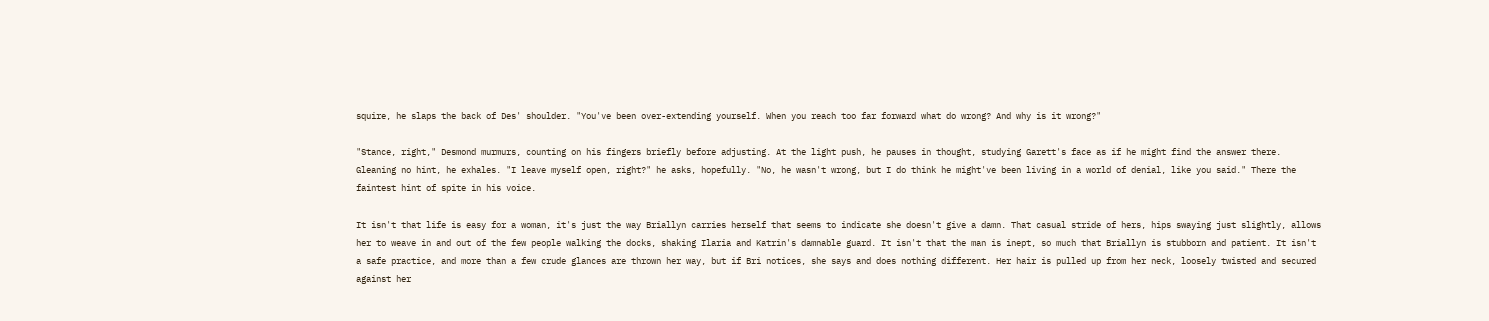squire, he slaps the back of Des' shoulder. "You've been over-extending yourself. When you reach too far forward what do wrong? And why is it wrong?"

"Stance, right," Desmond murmurs, counting on his fingers briefly before adjusting. At the light push, he pauses in thought, studying Garett's face as if he might find the answer there. Gleaning no hint, he exhales. "I leave myself open, right?" he asks, hopefully. "No, he wasn't wrong, but I do think he might've been living in a world of denial, like you said." There the faintest hint of spite in his voice.

It isn't that life is easy for a woman, it's just the way Briallyn carries herself that seems to indicate she doesn't give a damn. That casual stride of hers, hips swaying just slightly, allows her to weave in and out of the few people walking the docks, shaking Ilaria and Katrin's damnable guard. It isn't that the man is inept, so much that Briallyn is stubborn and patient. It isn't a safe practice, and more than a few crude glances are thrown her way, but if Bri notices, she says and does nothing different. Her hair is pulled up from her neck, loosely twisted and secured against her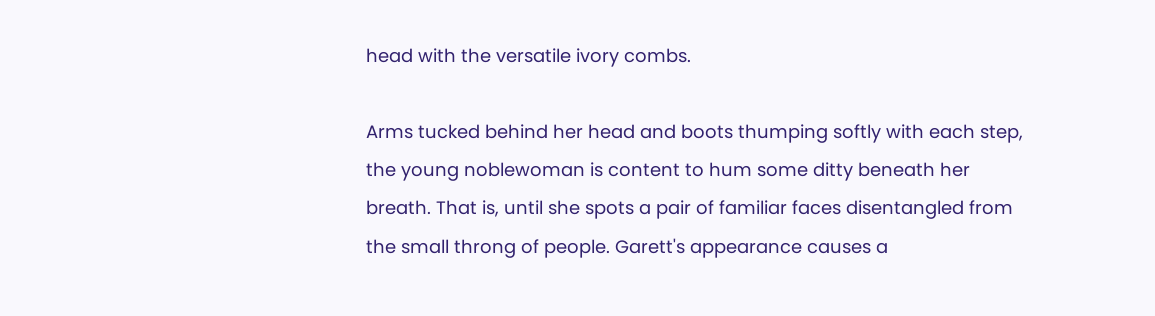head with the versatile ivory combs.

Arms tucked behind her head and boots thumping softly with each step, the young noblewoman is content to hum some ditty beneath her breath. That is, until she spots a pair of familiar faces disentangled from the small throng of people. Garett's appearance causes a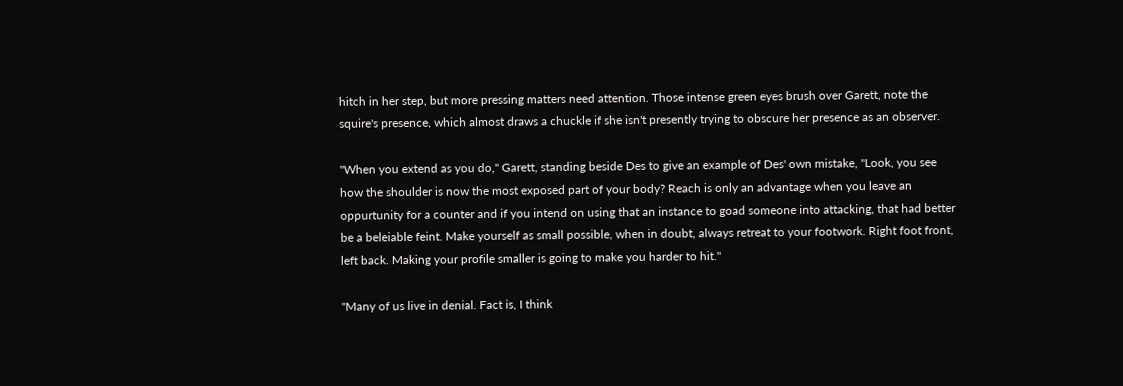hitch in her step, but more pressing matters need attention. Those intense green eyes brush over Garett, note the squire's presence, which almost draws a chuckle if she isn't presently trying to obscure her presence as an observer.

"When you extend as you do," Garett, standing beside Des to give an example of Des' own mistake, "Look, you see how the shoulder is now the most exposed part of your body? Reach is only an advantage when you leave an oppurtunity for a counter and if you intend on using that an instance to goad someone into attacking, that had better be a beleiable feint. Make yourself as small possible, when in doubt, always retreat to your footwork. Right foot front, left back. Making your profile smaller is going to make you harder to hit."

"Many of us live in denial. Fact is, I think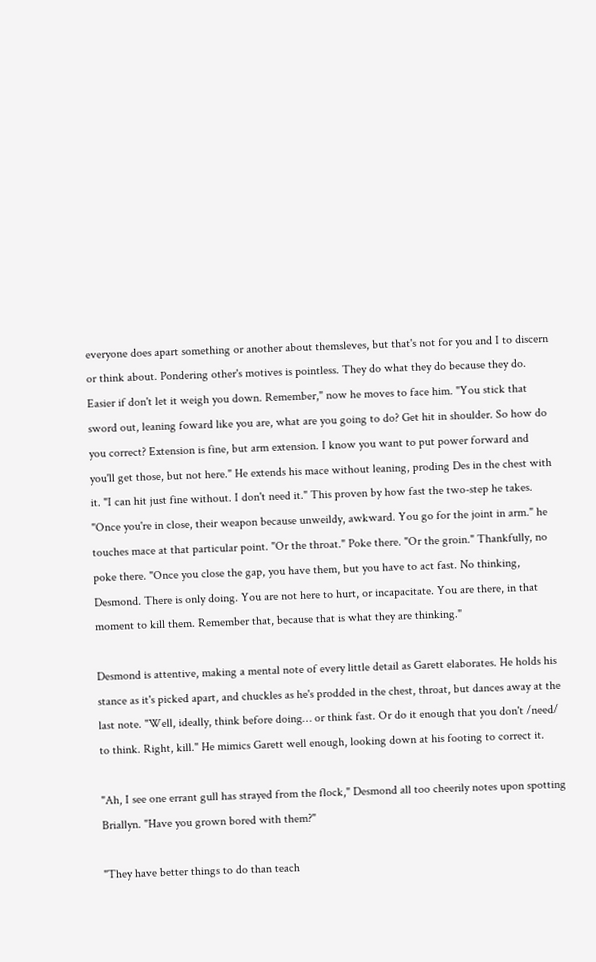everyone does apart something or another about themsleves, but that's not for you and I to discern or think about. Pondering other's motives is pointless. They do what they do because they do. Easier if don't let it weigh you down. Remember," now he moves to face him. "You stick that sword out, leaning foward like you are, what are you going to do? Get hit in shoulder. So how do you correct? Extension is fine, but arm extension. I know you want to put power forward and you'll get those, but not here." He extends his mace without leaning, proding Des in the chest with it. "I can hit just fine without. I don't need it." This proven by how fast the two-step he takes. "Once you're in close, their weapon because unweildy, awkward. You go for the joint in arm." he touches mace at that particular point. "Or the throat." Poke there. "Or the groin." Thankfully, no poke there. "Once you close the gap, you have them, but you have to act fast. No thinking, Desmond. There is only doing. You are not here to hurt, or incapacitate. You are there, in that moment to kill them. Remember that, because that is what they are thinking."

Desmond is attentive, making a mental note of every little detail as Garett elaborates. He holds his stance as it's picked apart, and chuckles as he's prodded in the chest, throat, but dances away at the last note. "Well, ideally, think before doing… or think fast. Or do it enough that you don't /need/ to think. Right, kill." He mimics Garett well enough, looking down at his footing to correct it.

"Ah, I see one errant gull has strayed from the flock," Desmond all too cheerily notes upon spotting Briallyn. "Have you grown bored with them?"

"They have better things to do than teach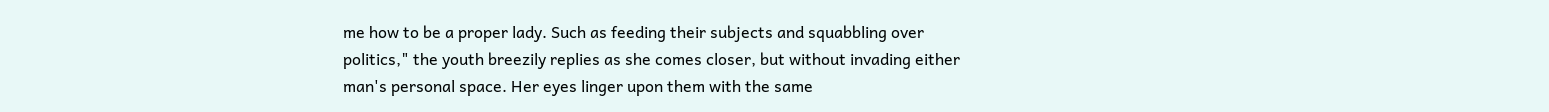me how to be a proper lady. Such as feeding their subjects and squabbling over politics," the youth breezily replies as she comes closer, but without invading either man's personal space. Her eyes linger upon them with the same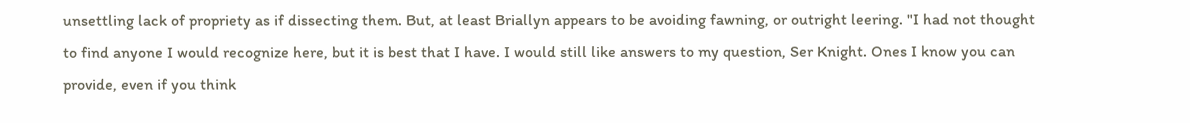unsettling lack of propriety as if dissecting them. But, at least Briallyn appears to be avoiding fawning, or outright leering. "I had not thought to find anyone I would recognize here, but it is best that I have. I would still like answers to my question, Ser Knight. Ones I know you can provide, even if you think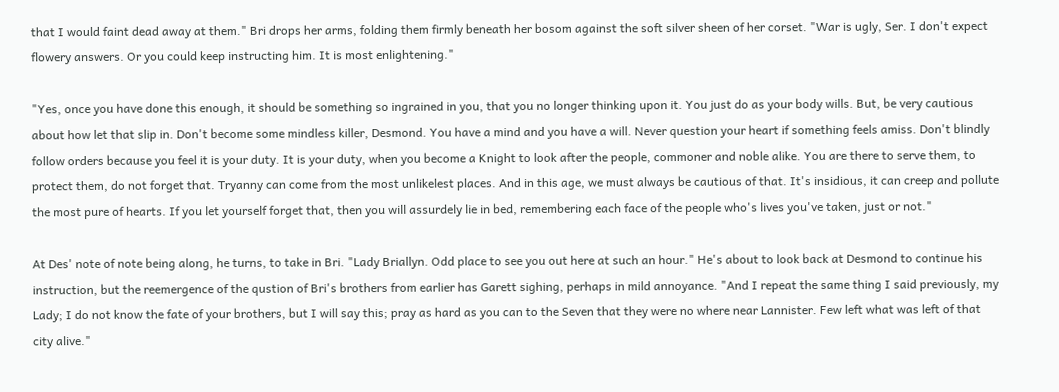that I would faint dead away at them." Bri drops her arms, folding them firmly beneath her bosom against the soft silver sheen of her corset. "War is ugly, Ser. I don't expect flowery answers. Or you could keep instructing him. It is most enlightening."

"Yes, once you have done this enough, it should be something so ingrained in you, that you no longer thinking upon it. You just do as your body wills. But, be very cautious about how let that slip in. Don't become some mindless killer, Desmond. You have a mind and you have a will. Never question your heart if something feels amiss. Don't blindly follow orders because you feel it is your duty. It is your duty, when you become a Knight to look after the people, commoner and noble alike. You are there to serve them, to protect them, do not forget that. Tryanny can come from the most unlikelest places. And in this age, we must always be cautious of that. It's insidious, it can creep and pollute the most pure of hearts. If you let yourself forget that, then you will assurdely lie in bed, remembering each face of the people who's lives you've taken, just or not."

At Des' note of note being along, he turns, to take in Bri. "Lady Briallyn. Odd place to see you out here at such an hour." He's about to look back at Desmond to continue his instruction, but the reemergence of the qustion of Bri's brothers from earlier has Garett sighing, perhaps in mild annoyance. "And I repeat the same thing I said previously, my Lady; I do not know the fate of your brothers, but I will say this; pray as hard as you can to the Seven that they were no where near Lannister. Few left what was left of that city alive."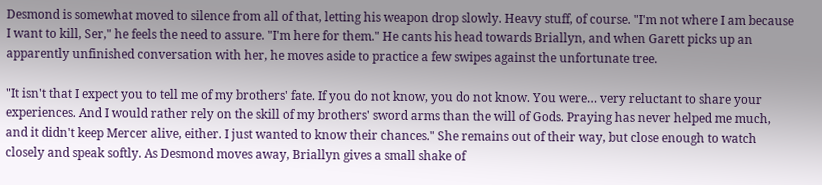Desmond is somewhat moved to silence from all of that, letting his weapon drop slowly. Heavy stuff, of course. "I'm not where I am because I want to kill, Ser," he feels the need to assure. "I'm here for them." He cants his head towards Briallyn, and when Garett picks up an apparently unfinished conversation with her, he moves aside to practice a few swipes against the unfortunate tree.

"It isn't that I expect you to tell me of my brothers' fate. If you do not know, you do not know. You were… very reluctant to share your experiences. And I would rather rely on the skill of my brothers' sword arms than the will of Gods. Praying has never helped me much, and it didn't keep Mercer alive, either. I just wanted to know their chances." She remains out of their way, but close enough to watch closely and speak softly. As Desmond moves away, Briallyn gives a small shake of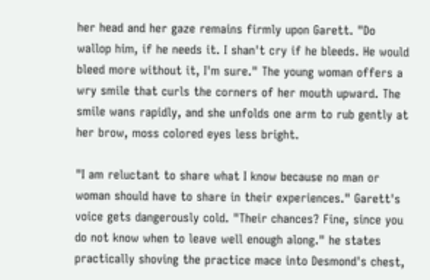her head and her gaze remains firmly upon Garett. "Do wallop him, if he needs it. I shan't cry if he bleeds. He would bleed more without it, I'm sure." The young woman offers a wry smile that curls the corners of her mouth upward. The smile wans rapidly, and she unfolds one arm to rub gently at her brow, moss colored eyes less bright.

"I am reluctant to share what I know because no man or woman should have to share in their experiences." Garett's voice gets dangerously cold. "Their chances? Fine, since you do not know when to leave well enough along." he states practically shoving the practice mace into Desmond's chest,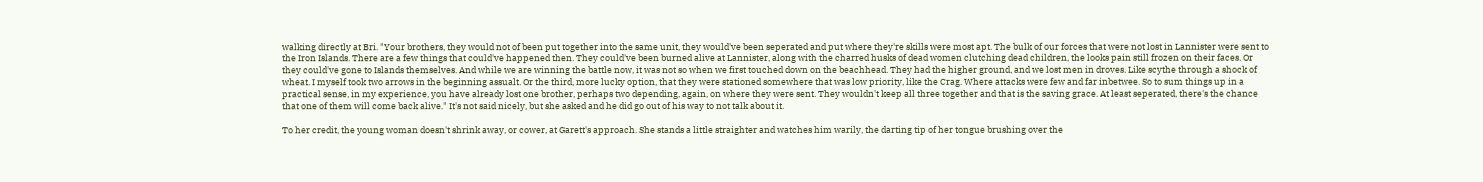walking directly at Bri. "Your brothers, they would not of been put together into the same unit, they would've been seperated and put where they're skills were most apt. The bulk of our forces that were not lost in Lannister were sent to the Iron Islands. There are a few things that could've happened then. They could've been burned alive at Lannister, along with the charred husks of dead women clutching dead children, the looks pain still frozen on their faces. Or they could've gone to Islands themselves. And while we are winning the battle now, it was not so when we first touched down on the beachhead. They had the higher ground, and we lost men in droves. Like scythe through a shock of wheat. I myself took two arrows in the beginning assualt. Or the third, more lucky option, that they were stationed somewhere that was low priority, like the Crag. Where attacks were few and far inbetwee. So to sum things up in a practical sense, in my experience, you have already lost one brother, perhaps two depending, again, on where they were sent. They wouldn't keep all three together and that is the saving grace. At least seperated, there's the chance that one of them will come back alive." It's not said nicely, but she asked and he did go out of his way to not talk about it.

To her credit, the young woman doesn't shrink away, or cower, at Garett's approach. She stands a little straighter and watches him warily, the darting tip of her tongue brushing over the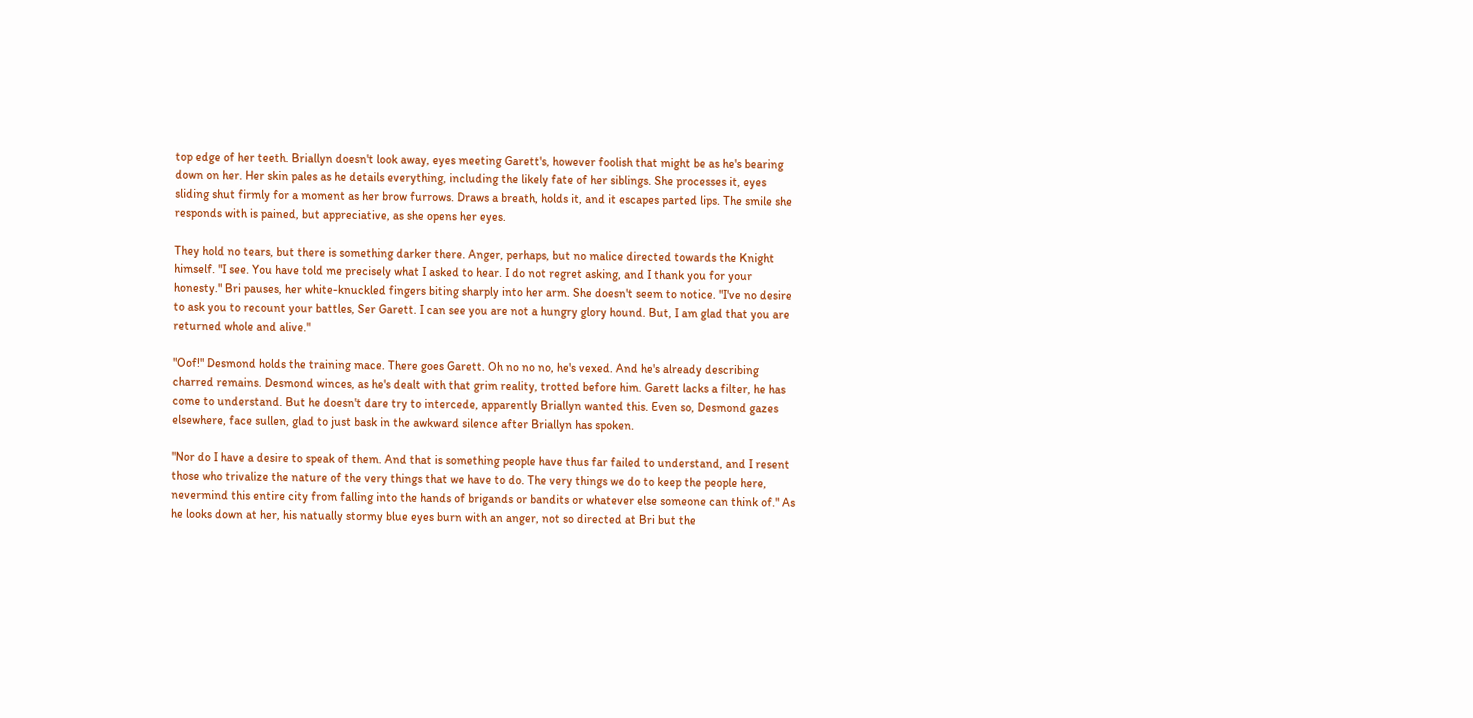top edge of her teeth. Briallyn doesn't look away, eyes meeting Garett's, however foolish that might be as he's bearing down on her. Her skin pales as he details everything, including the likely fate of her siblings. She processes it, eyes sliding shut firmly for a moment as her brow furrows. Draws a breath, holds it, and it escapes parted lips. The smile she responds with is pained, but appreciative, as she opens her eyes.

They hold no tears, but there is something darker there. Anger, perhaps, but no malice directed towards the Knight himself. "I see. You have told me precisely what I asked to hear. I do not regret asking, and I thank you for your honesty." Bri pauses, her white-knuckled fingers biting sharply into her arm. She doesn't seem to notice. "I've no desire to ask you to recount your battles, Ser Garett. I can see you are not a hungry glory hound. But, I am glad that you are returned whole and alive."

"Oof!" Desmond holds the training mace. There goes Garett. Oh no no no, he's vexed. And he's already describing charred remains. Desmond winces, as he's dealt with that grim reality, trotted before him. Garett lacks a filter, he has come to understand. But he doesn't dare try to intercede, apparently Briallyn wanted this. Even so, Desmond gazes elsewhere, face sullen, glad to just bask in the awkward silence after Briallyn has spoken.

"Nor do I have a desire to speak of them. And that is something people have thus far failed to understand, and I resent those who trivalize the nature of the very things that we have to do. The very things we do to keep the people here, nevermind this entire city from falling into the hands of brigands or bandits or whatever else someone can think of." As he looks down at her, his natually stormy blue eyes burn with an anger, not so directed at Bri but the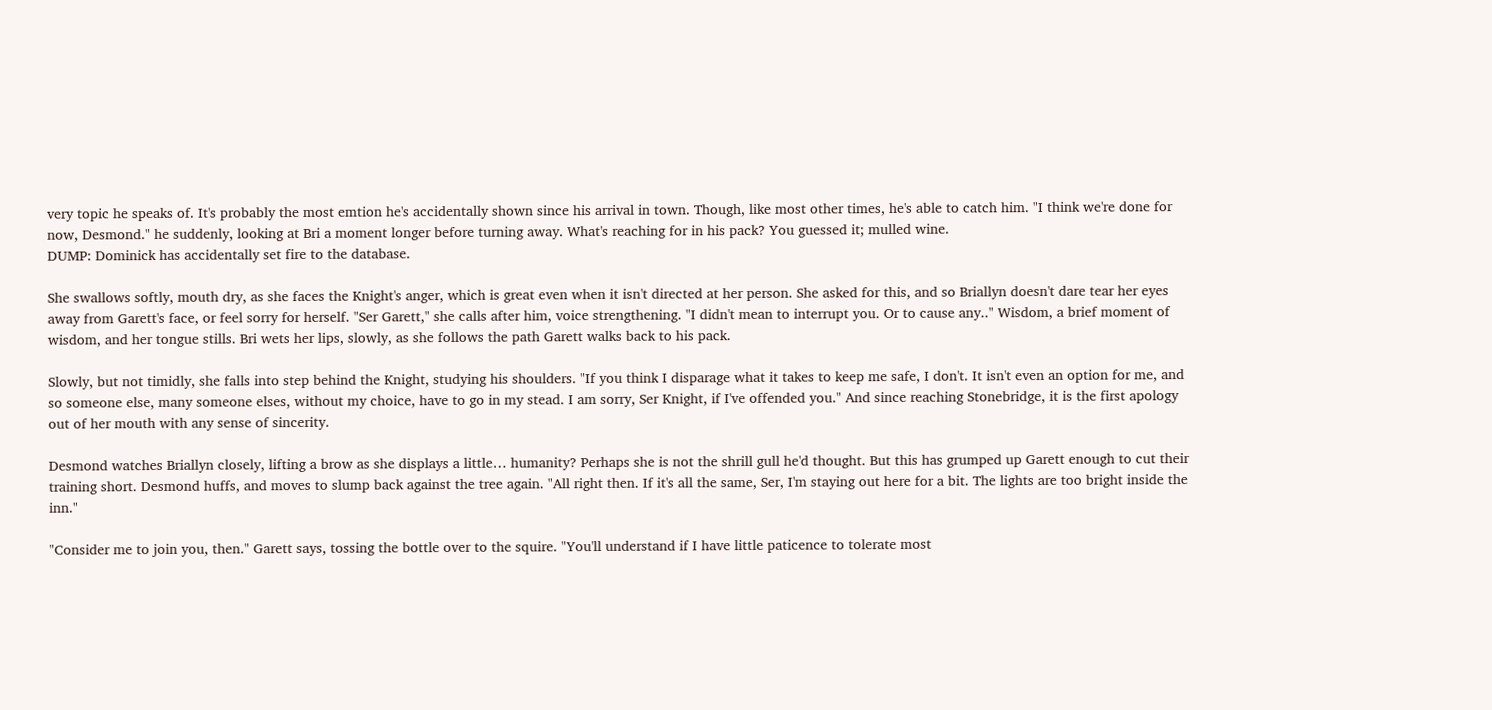very topic he speaks of. It's probably the most emtion he's accidentally shown since his arrival in town. Though, like most other times, he's able to catch him. "I think we're done for now, Desmond." he suddenly, looking at Bri a moment longer before turning away. What's reaching for in his pack? You guessed it; mulled wine.
DUMP: Dominick has accidentally set fire to the database.

She swallows softly, mouth dry, as she faces the Knight's anger, which is great even when it isn't directed at her person. She asked for this, and so Briallyn doesn't dare tear her eyes away from Garett's face, or feel sorry for herself. "Ser Garett," she calls after him, voice strengthening. "I didn't mean to interrupt you. Or to cause any.." Wisdom, a brief moment of wisdom, and her tongue stills. Bri wets her lips, slowly, as she follows the path Garett walks back to his pack.

Slowly, but not timidly, she falls into step behind the Knight, studying his shoulders. "If you think I disparage what it takes to keep me safe, I don't. It isn't even an option for me, and so someone else, many someone elses, without my choice, have to go in my stead. I am sorry, Ser Knight, if I've offended you." And since reaching Stonebridge, it is the first apology out of her mouth with any sense of sincerity.

Desmond watches Briallyn closely, lifting a brow as she displays a little… humanity? Perhaps she is not the shrill gull he'd thought. But this has grumped up Garett enough to cut their training short. Desmond huffs, and moves to slump back against the tree again. "All right then. If it's all the same, Ser, I'm staying out here for a bit. The lights are too bright inside the inn."

"Consider me to join you, then." Garett says, tossing the bottle over to the squire. "You'll understand if I have little paticence to tolerate most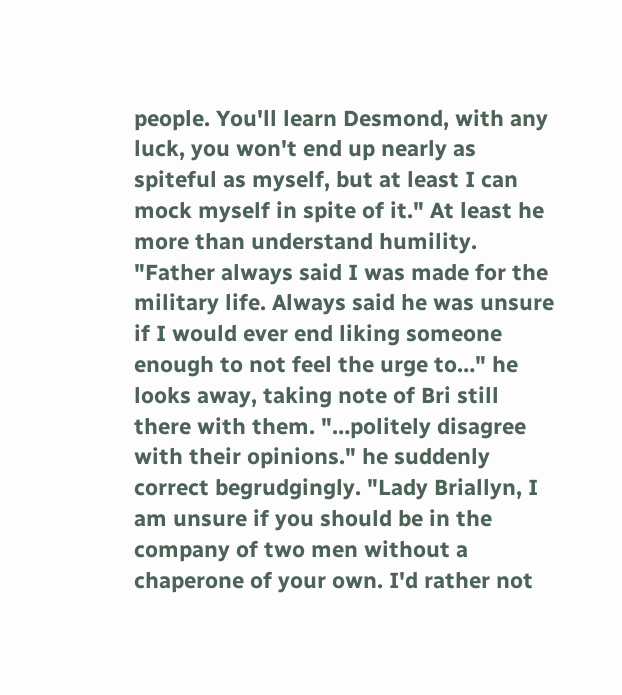people. You'll learn Desmond, with any luck, you won't end up nearly as spiteful as myself, but at least I can mock myself in spite of it." At least he more than understand humility. "Father always said I was made for the military life. Always said he was unsure if I would ever end liking someone enough to not feel the urge to…" he looks away, taking note of Bri still there with them. "…politely disagree with their opinions." he suddenly correct begrudgingly. "Lady Briallyn, I am unsure if you should be in the company of two men without a chaperone of your own. I'd rather not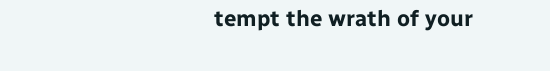tempt the wrath of your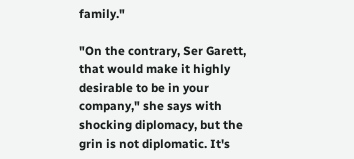family."

"On the contrary, Ser Garett, that would make it highly desirable to be in your company," she says with shocking diplomacy, but the grin is not diplomatic. It's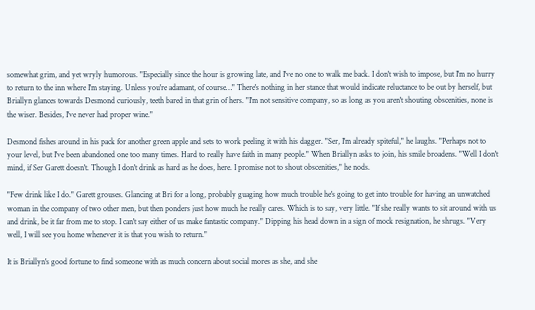somewhat grim, and yet wryly humorous. "Especially since the hour is growing late, and I've no one to walk me back. I don't wish to impose, but I'm no hurry to return to the inn where I'm staying. Unless you're adamant, of course…" There's nothing in her stance that would indicate reluctance to be out by herself, but Briallyn glances towards Desmond curiously, teeth bared in that grin of hers. "I'm not sensitive company, so as long as you aren't shouting obscenities, none is the wiser. Besides, I've never had proper wine."

Desmond fishes around in his pack for another green apple and sets to work peeling it with his dagger. "Ser, I'm already spiteful," he laughs. "Perhaps not to your level, but I've been abandoned one too many times. Hard to really have faith in many people." When Briallyn asks to join, his smile broadens. "Well I don't mind, if Ser Garett doesn't. Though I don't drink as hard as he does, here. I promise not to shout obscenities," he nods.

"Few drink like I do." Garett grouses. Glancing at Bri for a long, probably guaging how much trouble he's going to get into trouble for having an unwatched woman in the company of two other men, but then ponders just how much he really cares. Which is to say, very little. "If she really wants to sit around with us and drink, be it far from me to stop. I can't say either of us make fantastic company." Dipping his head down in a sign of mock resignation, he shrugs. "Very well, I will see you home whenever it is that you wish to return."

It is Briallyn's good fortune to find someone with as much concern about social mores as she, and she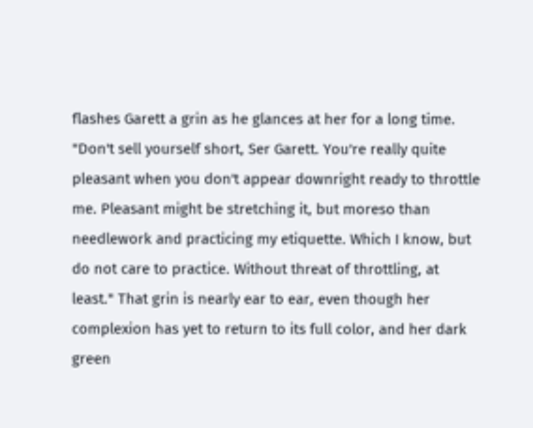flashes Garett a grin as he glances at her for a long time. "Don't sell yourself short, Ser Garett. You're really quite pleasant when you don't appear downright ready to throttle me. Pleasant might be stretching it, but moreso than needlework and practicing my etiquette. Which I know, but do not care to practice. Without threat of throttling, at least." That grin is nearly ear to ear, even though her complexion has yet to return to its full color, and her dark green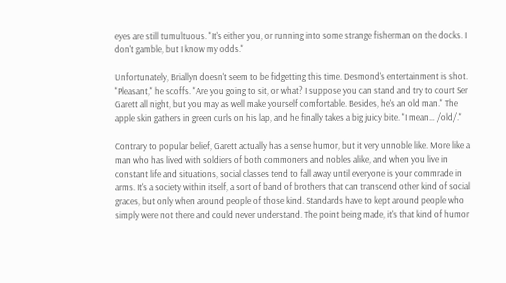eyes are still tumultuous. "It's either you, or running into some strange fisherman on the docks. I don't gamble, but I know my odds."

Unfortunately, Briallyn doesn't seem to be fidgetting this time. Desmond's entertainment is shot. "Pleasant," he scoffs. "Are you going to sit, or what? I suppose you can stand and try to court Ser Garett all night, but you may as well make yourself comfortable. Besides, he's an old man." The apple skin gathers in green curls on his lap, and he finally takes a big juicy bite. "I mean… /old/."

Contrary to popular belief, Garett actually has a sense humor, but it very unnoble like. More like a man who has lived with soldiers of both commoners and nobles alike, and when you live in constant life and situations, social classes tend to fall away until everyone is your commrade in arms. It's a society within itself, a sort of band of brothers that can transcend other kind of social graces, but only when around people of those kind. Standards have to kept around people who simply were not there and could never understand. The point being made, it's that kind of humor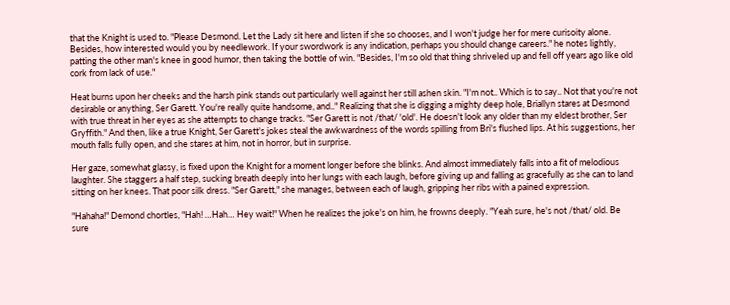that the Knight is used to. "Please Desmond. Let the Lady sit here and listen if she so chooses, and I won't judge her for mere curisoity alone. Besides, how interested would you by needlework. If your swordwork is any indication, perhaps you should change careers." he notes lightly, patting the other man's knee in good humor, then taking the bottle of win. "Besides, I'm so old that thing shriveled up and fell off years ago like old cork from lack of use."

Heat burns upon her cheeks and the harsh pink stands out particularly well against her still ashen skin. "I'm not.. Which is to say.. Not that you're not desirable or anything, Ser Garett. You're really quite handsome, and.." Realizing that she is digging a mighty deep hole, Briallyn stares at Desmond with true threat in her eyes as she attempts to change tracks. "Ser Garett is not /that/ 'old'. He doesn't look any older than my eldest brother, Ser Gryffith." And then, like a true Knight, Ser Garett's jokes steal the awkwardness of the words spilling from Bri's flushed lips. At his suggestions, her mouth falls fully open, and she stares at him, not in horror, but in surprise.

Her gaze, somewhat glassy, is fixed upon the Knight for a moment longer before she blinks. And almost immediately falls into a fit of melodious laughter. She staggers a half step, sucking breath deeply into her lungs with each laugh, before giving up and falling as gracefully as she can to land sitting on her knees. That poor silk dress. "Ser Garett," she manages, between each of laugh, gripping her ribs with a pained expression.

"Hahaha!" Demond chortles, "Hah! …Hah… Hey wait!" When he realizes the joke's on him, he frowns deeply. "Yeah sure, he's not /that/ old. Be sure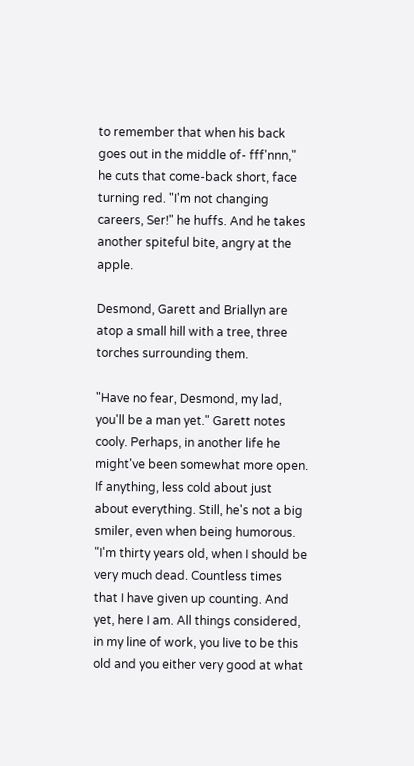to remember that when his back goes out in the middle of- fff'nnn," he cuts that come-back short, face turning red. "I'm not changing careers, Ser!" he huffs. And he takes another spiteful bite, angry at the apple.

Desmond, Garett and Briallyn are atop a small hill with a tree, three torches surrounding them.

"Have no fear, Desmond, my lad, you'll be a man yet." Garett notes cooly. Perhaps, in another life he might've been somewhat more open. If anything, less cold about just about everything. Still, he's not a big smiler, even when being humorous. "I'm thirty years old, when I should be very much dead. Countless times that I have given up counting. And yet, here I am. All things considered, in my line of work, you live to be this old and you either very good at what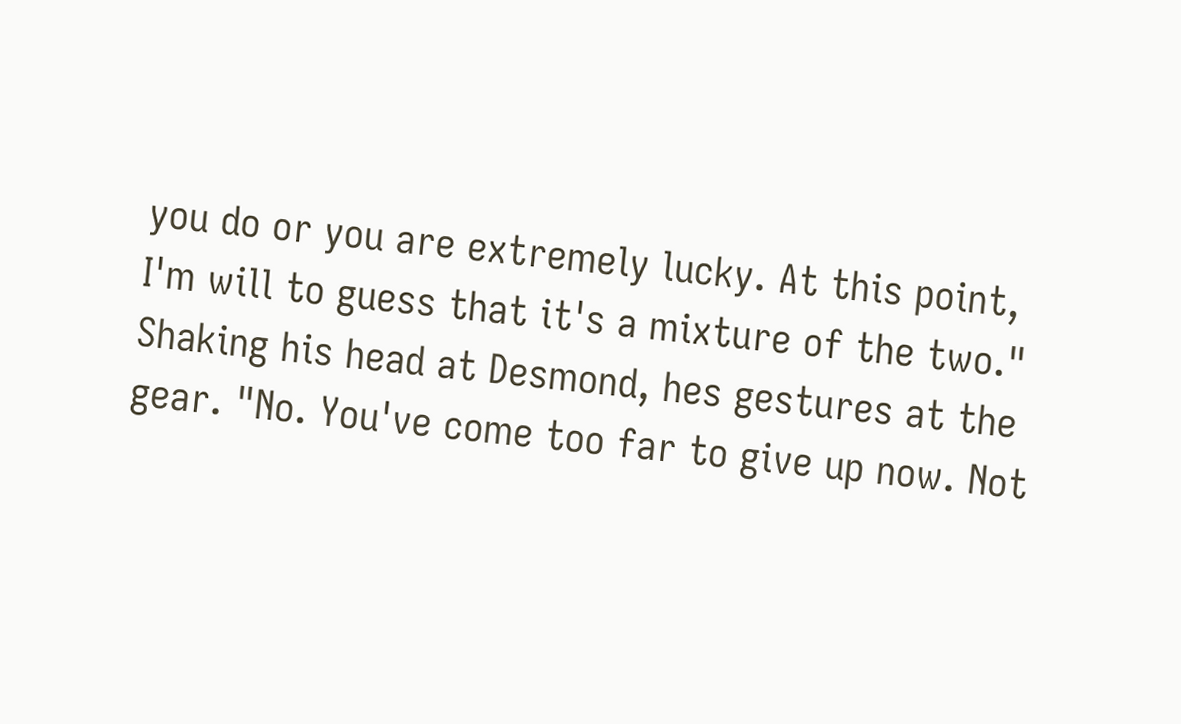you do or you are extremely lucky. At this point, I'm will to guess that it's a mixture of the two." Shaking his head at Desmond, hes gestures at the gear. "No. You've come too far to give up now. Not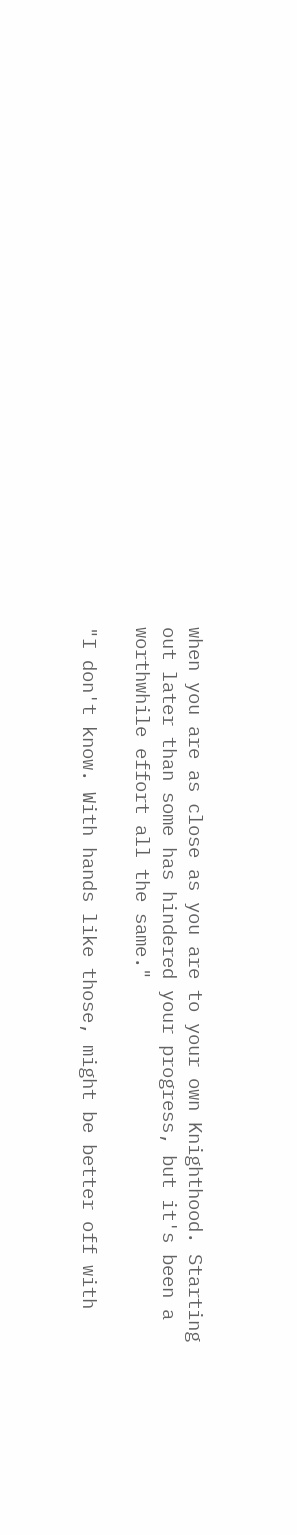when you are as close as you are to your own Knighthood. Starting out later than some has hindered your progress, but it's been a worthwhile effort all the same."

"I don't know. With hands like those, might be better off with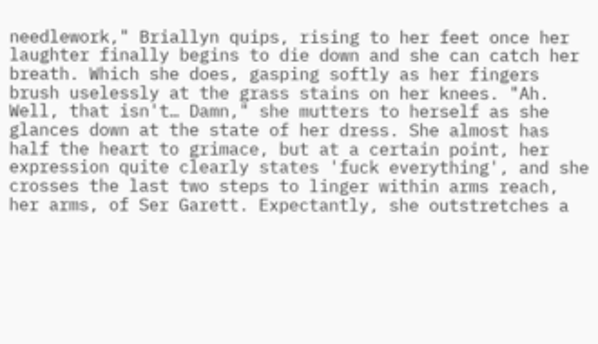needlework," Briallyn quips, rising to her feet once her laughter finally begins to die down and she can catch her breath. Which she does, gasping softly as her fingers brush uselessly at the grass stains on her knees. "Ah. Well, that isn't… Damn," she mutters to herself as she glances down at the state of her dress. She almost has half the heart to grimace, but at a certain point, her expression quite clearly states 'fuck everything', and she crosses the last two steps to linger within arms reach, her arms, of Ser Garett. Expectantly, she outstretches a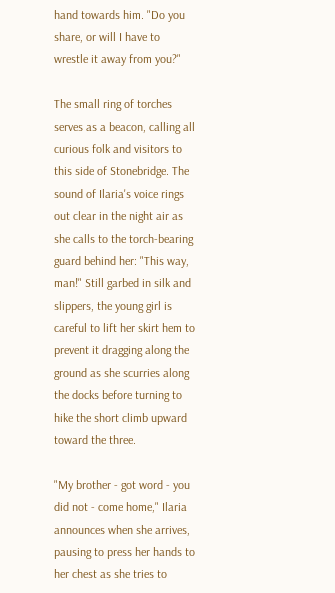hand towards him. "Do you share, or will I have to wrestle it away from you?"

The small ring of torches serves as a beacon, calling all curious folk and visitors to this side of Stonebridge. The sound of Ilaria's voice rings out clear in the night air as she calls to the torch-bearing guard behind her: "This way, man!" Still garbed in silk and slippers, the young girl is careful to lift her skirt hem to prevent it dragging along the ground as she scurries along the docks before turning to hike the short climb upward toward the three.

"My brother - got word - you did not - come home," Ilaria announces when she arrives, pausing to press her hands to her chest as she tries to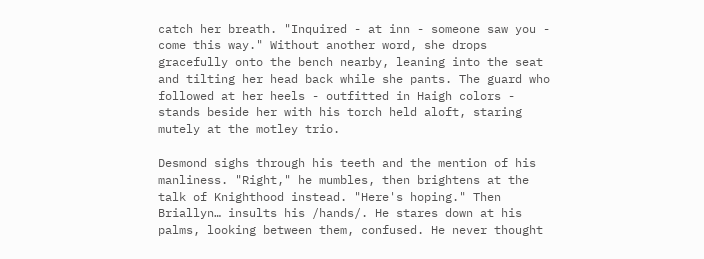catch her breath. "Inquired - at inn - someone saw you - come this way." Without another word, she drops gracefully onto the bench nearby, leaning into the seat and tilting her head back while she pants. The guard who followed at her heels - outfitted in Haigh colors - stands beside her with his torch held aloft, staring mutely at the motley trio.

Desmond sighs through his teeth and the mention of his manliness. "Right," he mumbles, then brightens at the talk of Knighthood instead. "Here's hoping." Then Briallyn… insults his /hands/. He stares down at his palms, looking between them, confused. He never thought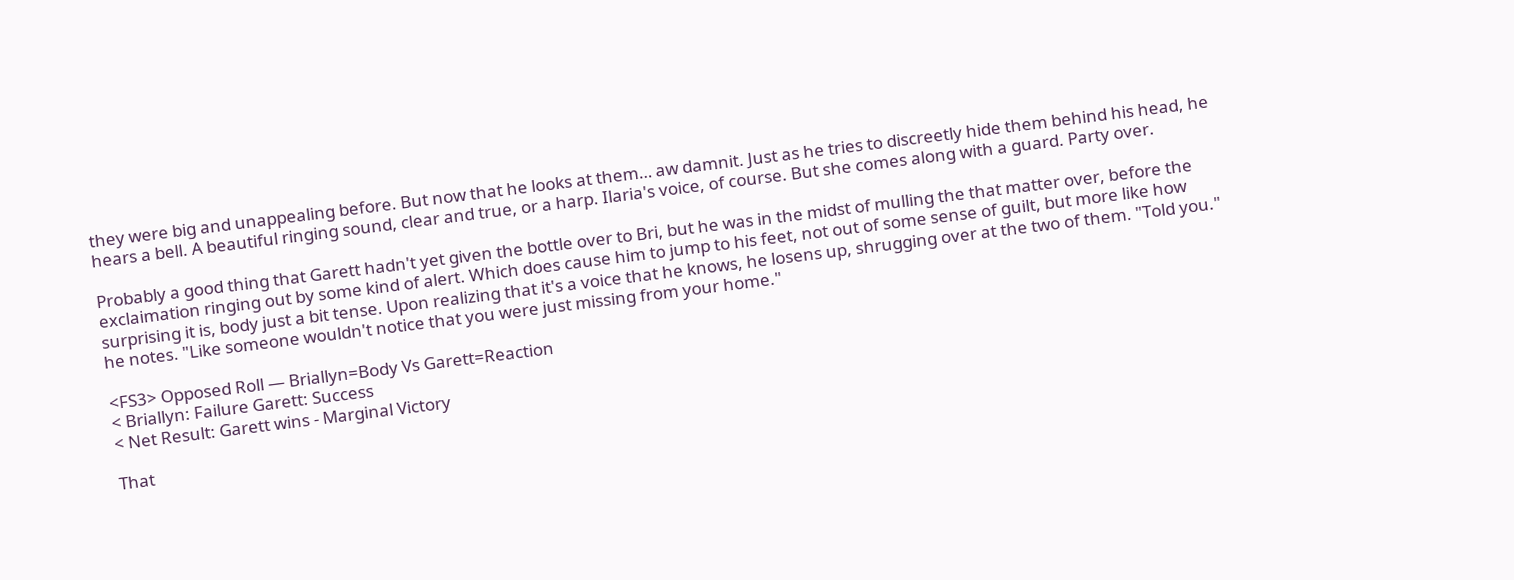they were big and unappealing before. But now that he looks at them… aw damnit. Just as he tries to discreetly hide them behind his head, he hears a bell. A beautiful ringing sound, clear and true, or a harp. Ilaria's voice, of course. But she comes along with a guard. Party over.

Probably a good thing that Garett hadn't yet given the bottle over to Bri, but he was in the midst of mulling the that matter over, before the exclaimation ringing out by some kind of alert. Which does cause him to jump to his feet, not out of some sense of guilt, but more like how surprising it is, body just a bit tense. Upon realizing that it's a voice that he knows, he losens up, shrugging over at the two of them. "Told you." he notes. "Like someone wouldn't notice that you were just missing from your home."

<FS3> Opposed Roll — Briallyn=Body Vs Garett=Reaction
< Briallyn: Failure Garett: Success
< Net Result: Garett wins - Marginal Victory

That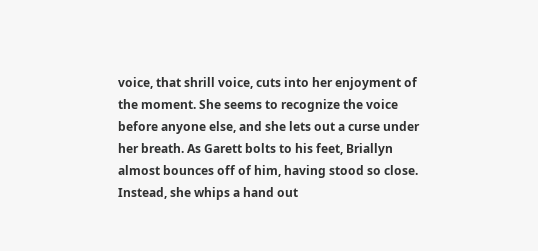voice, that shrill voice, cuts into her enjoyment of the moment. She seems to recognize the voice before anyone else, and she lets out a curse under her breath. As Garett bolts to his feet, Briallyn almost bounces off of him, having stood so close. Instead, she whips a hand out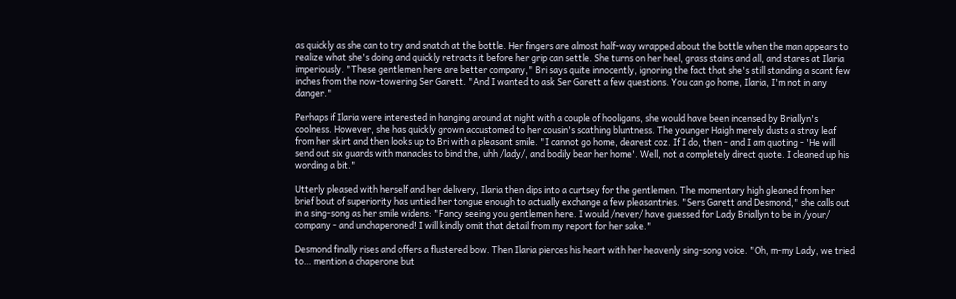as quickly as she can to try and snatch at the bottle. Her fingers are almost half-way wrapped about the bottle when the man appears to realize what she's doing and quickly retracts it before her grip can settle. She turns on her heel, grass stains and all, and stares at Ilaria imperiously. "These gentlemen here are better company," Bri says quite innocently, ignoring the fact that she's still standing a scant few inches from the now-towering Ser Garett. "And I wanted to ask Ser Garett a few questions. You can go home, Ilaria, I'm not in any danger."

Perhaps if Ilaria were interested in hanging around at night with a couple of hooligans, she would have been incensed by Briallyn's coolness. However, she has quickly grown accustomed to her cousin's scathing bluntness. The younger Haigh merely dusts a stray leaf from her skirt and then looks up to Bri with a pleasant smile. "I cannot go home, dearest coz. If I do, then - and I am quoting - 'He will send out six guards with manacles to bind the, uhh /lady/, and bodily bear her home'. Well, not a completely direct quote. I cleaned up his wording a bit."

Utterly pleased with herself and her delivery, Ilaria then dips into a curtsey for the gentlemen. The momentary high gleaned from her brief bout of superiority has untied her tongue enough to actually exchange a few pleasantries. "Sers Garett and Desmond," she calls out in a sing-song as her smile widens: "Fancy seeing you gentlemen here. I would /never/ have guessed for Lady Briallyn to be in /your/ company - and unchaperoned! I will kindly omit that detail from my report for her sake."

Desmond finally rises and offers a flustered bow. Then Ilaria pierces his heart with her heavenly sing-song voice. "Oh, m-my Lady, we tried to… mention a chaperone but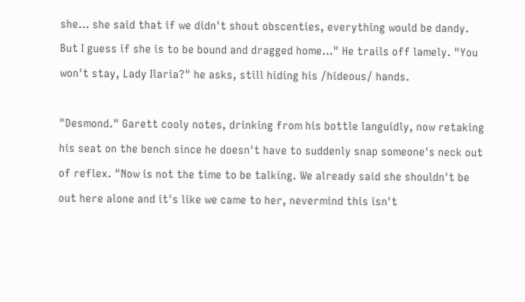she… she said that if we didn't shout obscenties, everything would be dandy. But I guess if she is to be bound and dragged home…" He trails off lamely. "You won't stay, Lady Ilaria?" he asks, still hiding his /hideous/ hands.

"Desmond." Garett cooly notes, drinking from his bottle languidly, now retaking his seat on the bench since he doesn't have to suddenly snap someone's neck out of reflex. "Now is not the time to be talking. We already said she shouldn't be out here alone and it's like we came to her, nevermind this isn't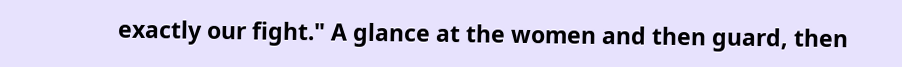exactly our fight." A glance at the women and then guard, then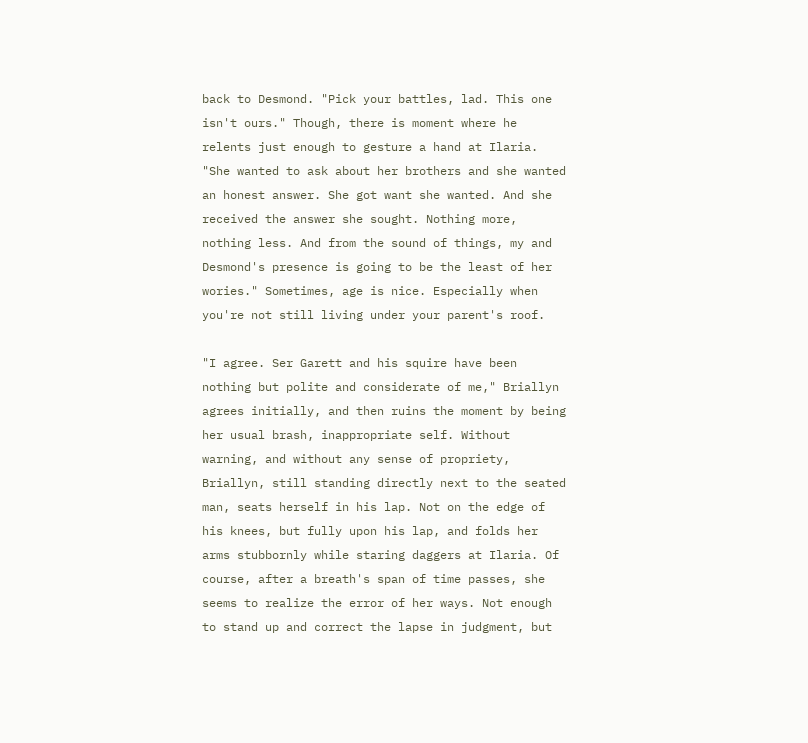back to Desmond. "Pick your battles, lad. This one isn't ours." Though, there is moment where he relents just enough to gesture a hand at Ilaria. "She wanted to ask about her brothers and she wanted an honest answer. She got want she wanted. And she received the answer she sought. Nothing more, nothing less. And from the sound of things, my and Desmond's presence is going to be the least of her wories." Sometimes, age is nice. Especially when you're not still living under your parent's roof.

"I agree. Ser Garett and his squire have been nothing but polite and considerate of me," Briallyn agrees initially, and then ruins the moment by being her usual brash, inappropriate self. Without warning, and without any sense of propriety, Briallyn, still standing directly next to the seated man, seats herself in his lap. Not on the edge of his knees, but fully upon his lap, and folds her arms stubbornly while staring daggers at Ilaria. Of course, after a breath's span of time passes, she seems to realize the error of her ways. Not enough to stand up and correct the lapse in judgment, but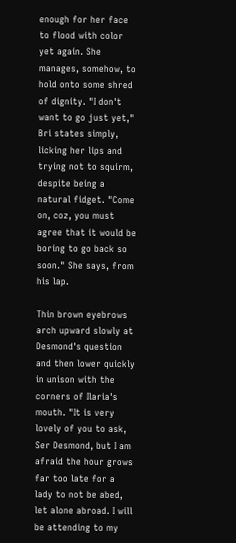enough for her face to flood with color yet again. She manages, somehow, to hold onto some shred of dignity. "I don't want to go just yet," Bri states simply, licking her lips and trying not to squirm, despite being a natural fidget. "Come on, coz, you must agree that it would be boring to go back so soon." She says, from his lap.

Thin brown eyebrows arch upward slowly at Desmond's question and then lower quickly in unison with the corners of Ilaria's mouth. "It is very lovely of you to ask, Ser Desmond, but I am afraid the hour grows far too late for a lady to not be abed, let alone abroad. I will be attending to my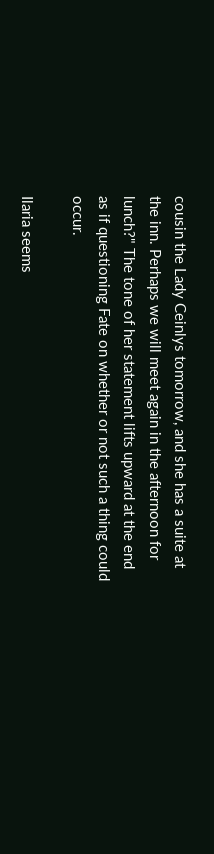cousin the Lady Ceinlys tomorrow, and she has a suite at the inn. Perhaps we will meet again in the afternoon for lunch?" The tone of her statement lifts upward at the end as if questioning Fate on whether or not such a thing could occur.

Ilaria seems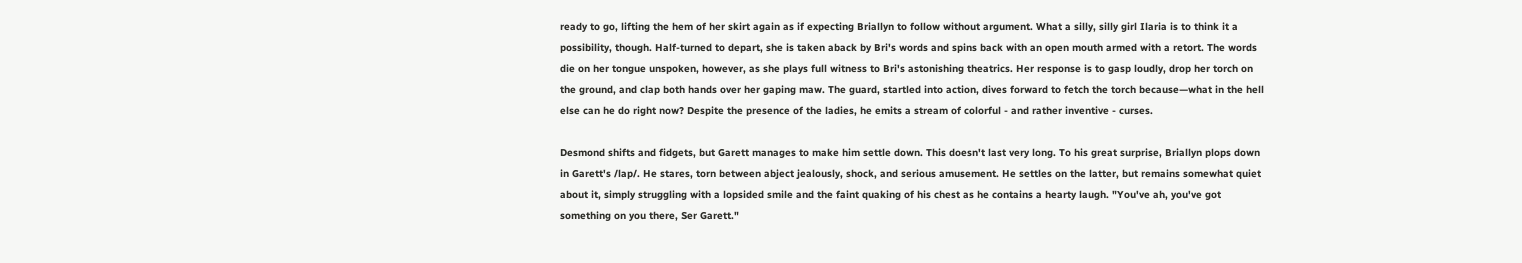ready to go, lifting the hem of her skirt again as if expecting Briallyn to follow without argument. What a silly, silly girl Ilaria is to think it a possibility, though. Half-turned to depart, she is taken aback by Bri's words and spins back with an open mouth armed with a retort. The words die on her tongue unspoken, however, as she plays full witness to Bri's astonishing theatrics. Her response is to gasp loudly, drop her torch on the ground, and clap both hands over her gaping maw. The guard, startled into action, dives forward to fetch the torch because—what in the hell else can he do right now? Despite the presence of the ladies, he emits a stream of colorful - and rather inventive - curses.

Desmond shifts and fidgets, but Garett manages to make him settle down. This doesn't last very long. To his great surprise, Briallyn plops down in Garett's /lap/. He stares, torn between abject jealously, shock, and serious amusement. He settles on the latter, but remains somewhat quiet about it, simply struggling with a lopsided smile and the faint quaking of his chest as he contains a hearty laugh. "You've ah, you've got something on you there, Ser Garett."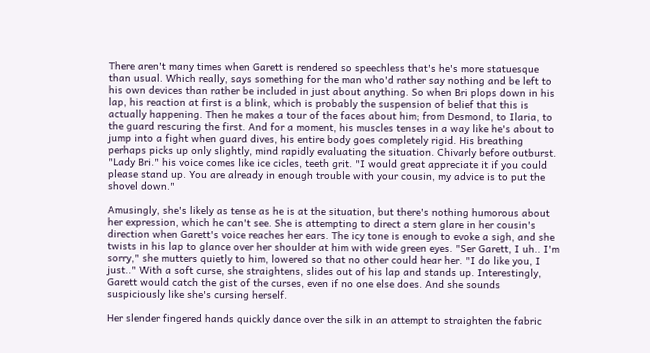There aren't many times when Garett is rendered so speechless that's he's more statuesque than usual. Which really, says something for the man who'd rather say nothing and be left to his own devices than rather be included in just about anything. So when Bri plops down in his lap, his reaction at first is a blink, which is probably the suspension of belief that this is actually happening. Then he makes a tour of the faces about him; from Desmond, to Ilaria, to the guard rescuring the first. And for a moment, his muscles tenses in a way like he's about to jump into a fight when guard dives, his entire body goes completely rigid. His breathing perhaps picks up only slightly, mind rapidly evaluating the situation. Chivarly before outburst. "Lady Bri." his voice comes like ice cicles, teeth grit. "I would great appreciate it if you could please stand up. You are already in enough trouble with your cousin, my advice is to put the shovel down."

Amusingly, she's likely as tense as he is at the situation, but there's nothing humorous about her expression, which he can't see. She is attempting to direct a stern glare in her cousin's direction when Garett's voice reaches her ears. The icy tone is enough to evoke a sigh, and she twists in his lap to glance over her shoulder at him with wide green eyes. "Ser Garett, I uh.. I'm sorry," she mutters quietly to him, lowered so that no other could hear her. "I do like you, I just.." With a soft curse, she straightens, slides out of his lap and stands up. Interestingly, Garett would catch the gist of the curses, even if no one else does. And she sounds suspiciously like she's cursing herself.

Her slender fingered hands quickly dance over the silk in an attempt to straighten the fabric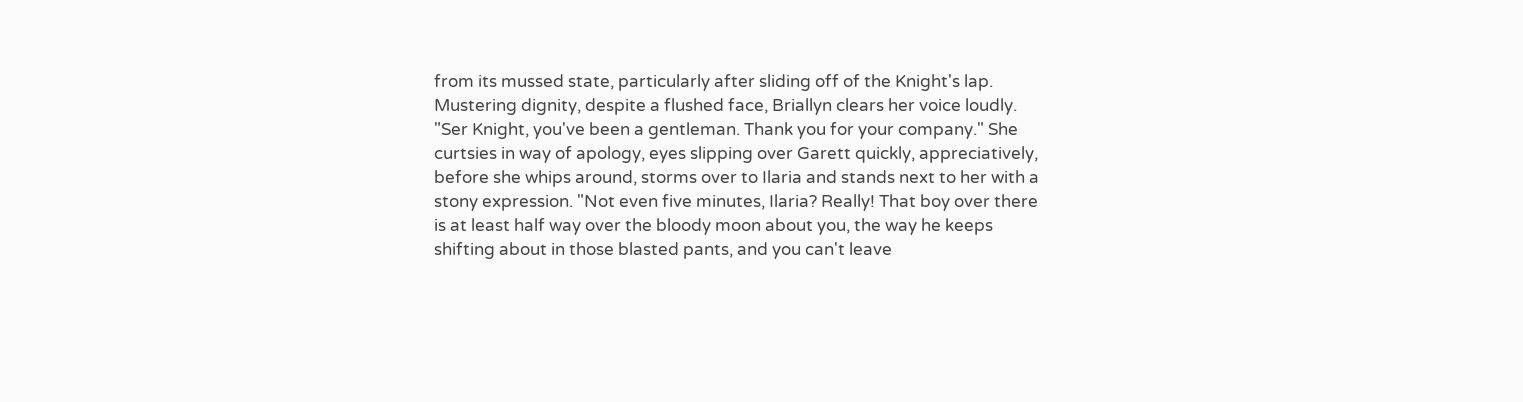from its mussed state, particularly after sliding off of the Knight's lap. Mustering dignity, despite a flushed face, Briallyn clears her voice loudly. "Ser Knight, you've been a gentleman. Thank you for your company." She curtsies in way of apology, eyes slipping over Garett quickly, appreciatively, before she whips around, storms over to Ilaria and stands next to her with a stony expression. "Not even five minutes, Ilaria? Really! That boy over there is at least half way over the bloody moon about you, the way he keeps shifting about in those blasted pants, and you can't leave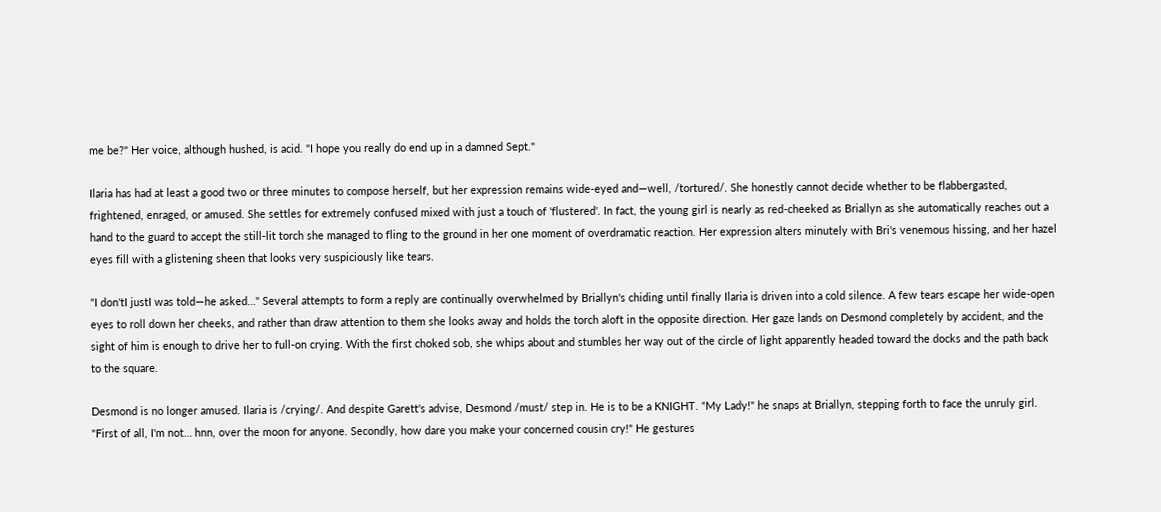me be?" Her voice, although hushed, is acid. "I hope you really do end up in a damned Sept."

Ilaria has had at least a good two or three minutes to compose herself, but her expression remains wide-eyed and—well, /tortured/. She honestly cannot decide whether to be flabbergasted, frightened, enraged, or amused. She settles for extremely confused mixed with just a touch of 'flustered'. In fact, the young girl is nearly as red-cheeked as Briallyn as she automatically reaches out a hand to the guard to accept the still-lit torch she managed to fling to the ground in her one moment of overdramatic reaction. Her expression alters minutely with Bri's venemous hissing, and her hazel eyes fill with a glistening sheen that looks very suspiciously like tears.

"I don'tI justI was told—he asked…" Several attempts to form a reply are continually overwhelmed by Briallyn's chiding until finally Ilaria is driven into a cold silence. A few tears escape her wide-open eyes to roll down her cheeks, and rather than draw attention to them she looks away and holds the torch aloft in the opposite direction. Her gaze lands on Desmond completely by accident, and the sight of him is enough to drive her to full-on crying. With the first choked sob, she whips about and stumbles her way out of the circle of light apparently headed toward the docks and the path back to the square.

Desmond is no longer amused. Ilaria is /crying/. And despite Garett's advise, Desmond /must/ step in. He is to be a KNIGHT. "My Lady!" he snaps at Briallyn, stepping forth to face the unruly girl. "First of all, I'm not… hnn, over the moon for anyone. Secondly, how dare you make your concerned cousin cry!" He gestures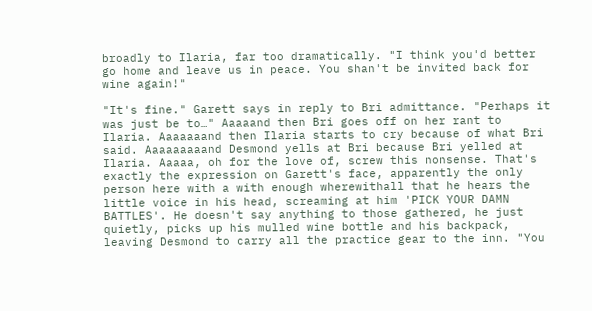broadly to Ilaria, far too dramatically. "I think you'd better go home and leave us in peace. You shan't be invited back for wine again!"

"It's fine." Garett says in reply to Bri admittance. "Perhaps it was just be to…" Aaaaand then Bri goes off on her rant to Ilaria. Aaaaaaand then Ilaria starts to cry because of what Bri said. Aaaaaaaaand Desmond yells at Bri because Bri yelled at Ilaria. Aaaaa, oh for the love of, screw this nonsense. That's exactly the expression on Garett's face, apparently the only person here with a with enough wherewithall that he hears the little voice in his head, screaming at him 'PICK YOUR DAMN BATTLES'. He doesn't say anything to those gathered, he just quietly, picks up his mulled wine bottle and his backpack, leaving Desmond to carry all the practice gear to the inn. "You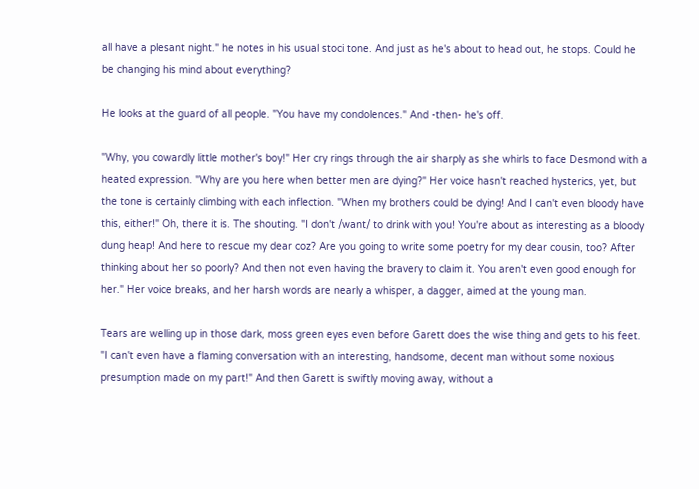all have a plesant night." he notes in his usual stoci tone. And just as he's about to head out, he stops. Could he be changing his mind about everything?

He looks at the guard of all people. "You have my condolences." And -then- he's off.

"Why, you cowardly little mother's boy!" Her cry rings through the air sharply as she whirls to face Desmond with a heated expression. "Why are you here when better men are dying?" Her voice hasn't reached hysterics, yet, but the tone is certainly climbing with each inflection. "When my brothers could be dying! And I can't even bloody have this, either!" Oh, there it is. The shouting. "I don't /want/ to drink with you! You're about as interesting as a bloody dung heap! And here to rescue my dear coz? Are you going to write some poetry for my dear cousin, too? After thinking about her so poorly? And then not even having the bravery to claim it. You aren't even good enough for her." Her voice breaks, and her harsh words are nearly a whisper, a dagger, aimed at the young man.

Tears are welling up in those dark, moss green eyes even before Garett does the wise thing and gets to his feet. "I can't even have a flaming conversation with an interesting, handsome, decent man without some noxious presumption made on my part!" And then Garett is swiftly moving away, without a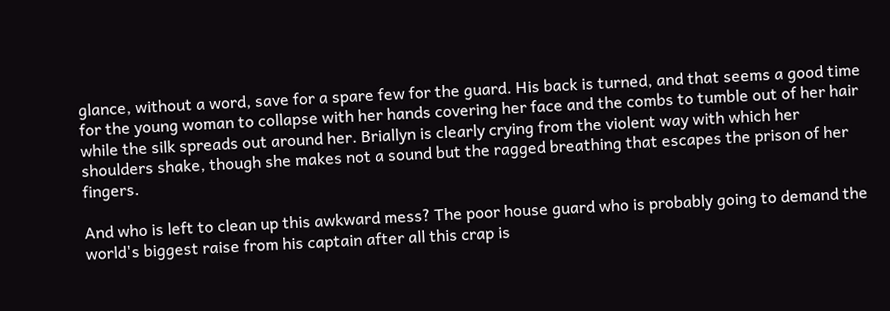glance, without a word, save for a spare few for the guard. His back is turned, and that seems a good time for the young woman to collapse with her hands covering her face and the combs to tumble out of her hair while the silk spreads out around her. Briallyn is clearly crying from the violent way with which her shoulders shake, though she makes not a sound but the ragged breathing that escapes the prison of her fingers.

And who is left to clean up this awkward mess? The poor house guard who is probably going to demand the world's biggest raise from his captain after all this crap is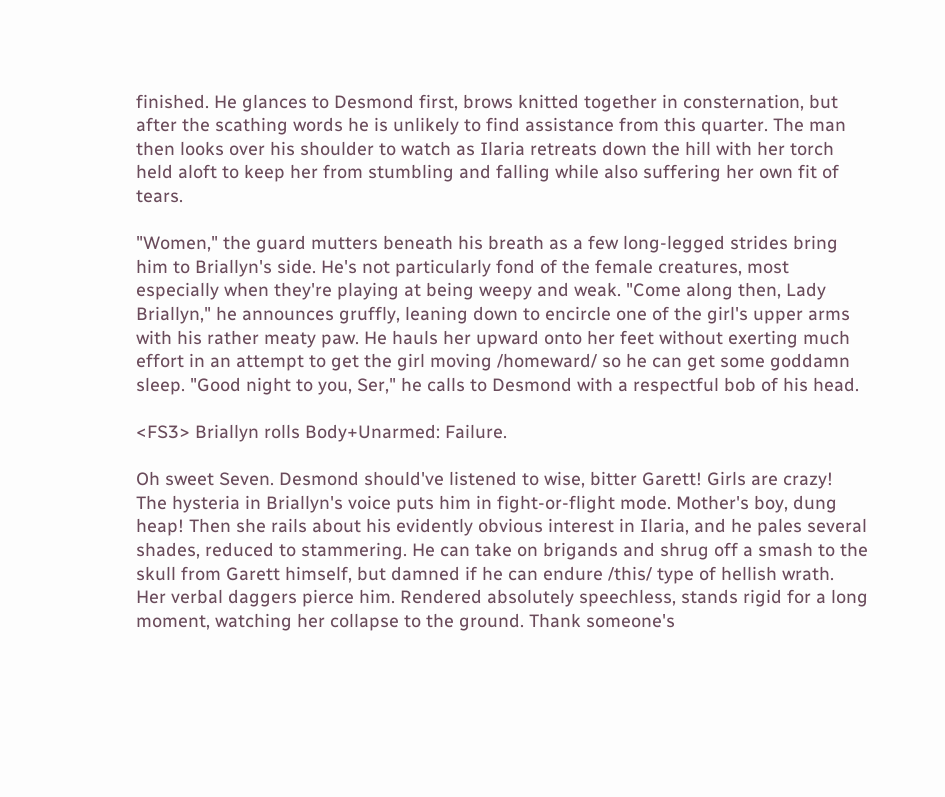finished. He glances to Desmond first, brows knitted together in consternation, but after the scathing words he is unlikely to find assistance from this quarter. The man then looks over his shoulder to watch as Ilaria retreats down the hill with her torch held aloft to keep her from stumbling and falling while also suffering her own fit of tears.

"Women," the guard mutters beneath his breath as a few long-legged strides bring him to Briallyn's side. He's not particularly fond of the female creatures, most especially when they're playing at being weepy and weak. "Come along then, Lady Briallyn," he announces gruffly, leaning down to encircle one of the girl's upper arms with his rather meaty paw. He hauls her upward onto her feet without exerting much effort in an attempt to get the girl moving /homeward/ so he can get some goddamn sleep. "Good night to you, Ser," he calls to Desmond with a respectful bob of his head.

<FS3> Briallyn rolls Body+Unarmed: Failure.

Oh sweet Seven. Desmond should've listened to wise, bitter Garett! Girls are crazy! The hysteria in Briallyn's voice puts him in fight-or-flight mode. Mother's boy, dung heap! Then she rails about his evidently obvious interest in Ilaria, and he pales several shades, reduced to stammering. He can take on brigands and shrug off a smash to the skull from Garett himself, but damned if he can endure /this/ type of hellish wrath. Her verbal daggers pierce him. Rendered absolutely speechless, stands rigid for a long moment, watching her collapse to the ground. Thank someone's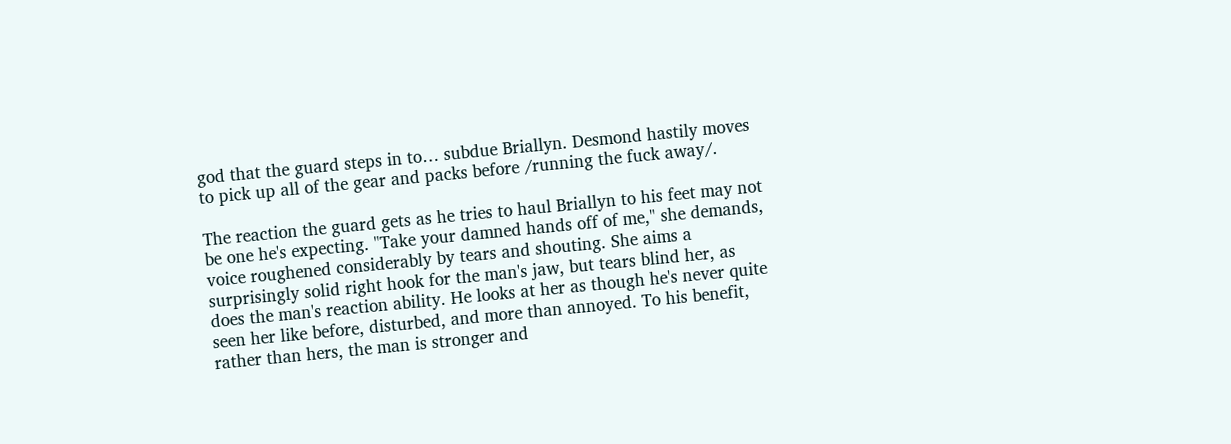god that the guard steps in to… subdue Briallyn. Desmond hastily moves to pick up all of the gear and packs before /running the fuck away/.

The reaction the guard gets as he tries to haul Briallyn to his feet may not be one he's expecting. "Take your damned hands off of me," she demands, voice roughened considerably by tears and shouting. She aims a surprisingly solid right hook for the man's jaw, but tears blind her, as does the man's reaction ability. He looks at her as though he's never quite seen her like before, disturbed, and more than annoyed. To his benefit, rather than hers, the man is stronger and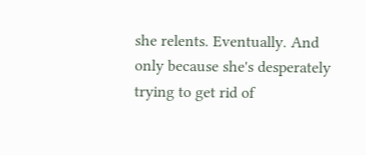she relents. Eventually. And only because she's desperately trying to get rid of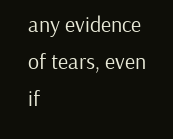any evidence of tears, even if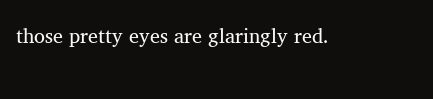those pretty eyes are glaringly red.